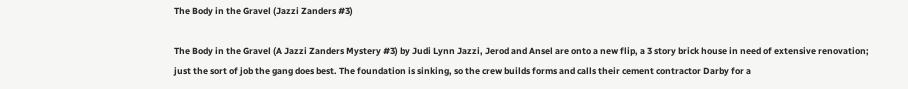The Body in the Gravel (Jazzi Zanders #3)

The Body in the Gravel (A Jazzi Zanders Mystery #3) by Judi Lynn Jazzi, Jerod and Ansel are onto a new flip, a 3 story brick house in need of extensive renovation; just the sort of job the gang does best. The foundation is sinking, so the crew builds forms and calls their cement contractor Darby for a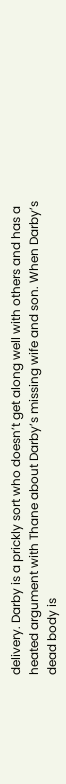delivery. Darby is a prickly sort who doesn’t get along well with others and has a heated argument with Thane about Darby’s missing wife and son. When Darby’s dead body is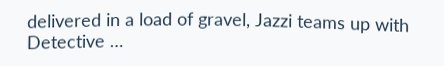delivered in a load of gravel, Jazzi teams up with Detective …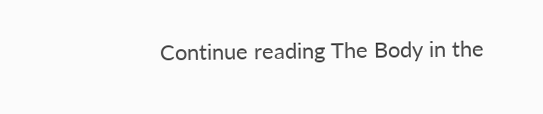Continue reading The Body in the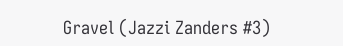Gravel (Jazzi Zanders #3)